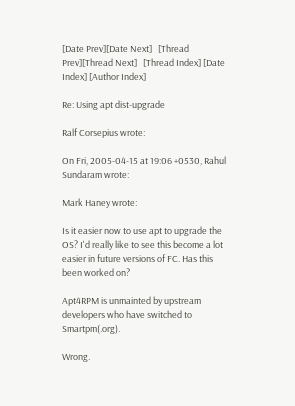[Date Prev][Date Next]   [Thread Prev][Thread Next]   [Thread Index] [Date Index] [Author Index]

Re: Using apt dist-upgrade

Ralf Corsepius wrote:

On Fri, 2005-04-15 at 19:06 +0530, Rahul Sundaram wrote:

Mark Haney wrote:

Is it easier now to use apt to upgrade the OS? I'd really like to see this become a lot easier in future versions of FC. Has this been worked on?

Apt4RPM is unmainted by upstream developers who have switched to Smartpm(.org).

Wrong.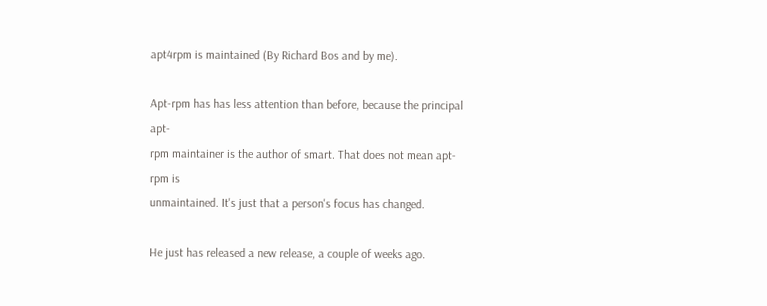apt4rpm is maintained (By Richard Bos and by me).

Apt-rpm has has less attention than before, because the principal apt-
rpm maintainer is the author of smart. That does not mean apt-rpm is
unmaintained. It's just that a person's focus has changed.

He just has released a new release, a couple of weeks ago.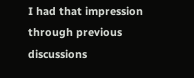I had that impression through previous discussions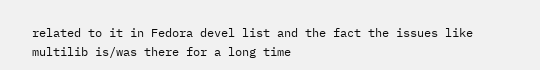related to it in Fedora devel list and the fact the issues like multilib is/was there for a long time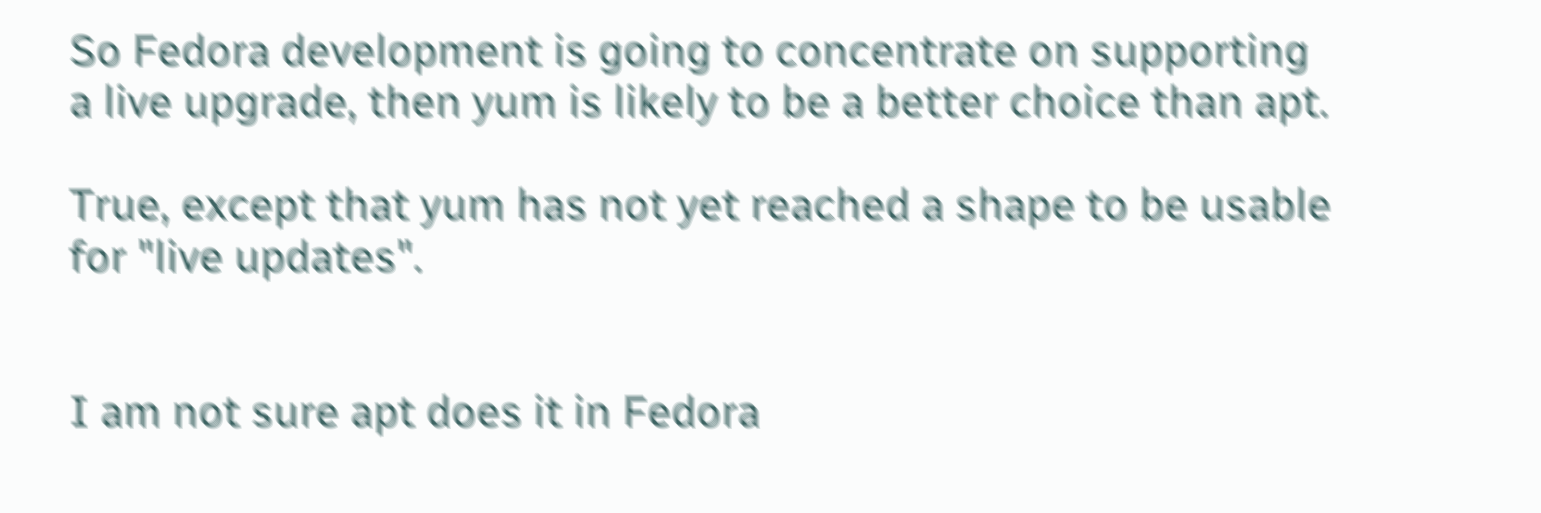So Fedora development is going to concentrate on supporting a live upgrade, then yum is likely to be a better choice than apt.

True, except that yum has not yet reached a shape to be usable for "live updates".


I am not sure apt does it in Fedora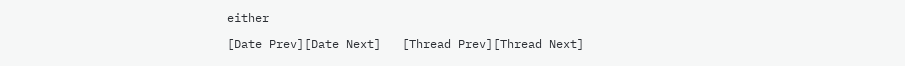either

[Date Prev][Date Next]   [Thread Prev][Thread Next]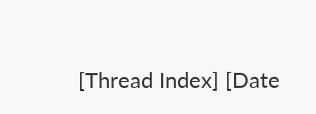[Thread Index] [Date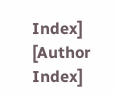Index] [Author Index]